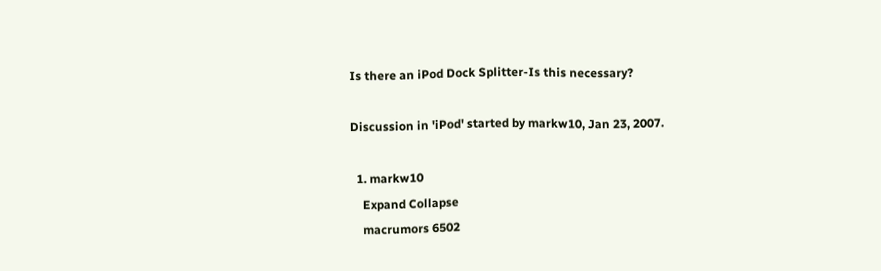Is there an iPod Dock Splitter-Is this necessary?

Discussion in 'iPod' started by markw10, Jan 23, 2007.

  1. markw10
    Expand Collapse
    macrumors 6502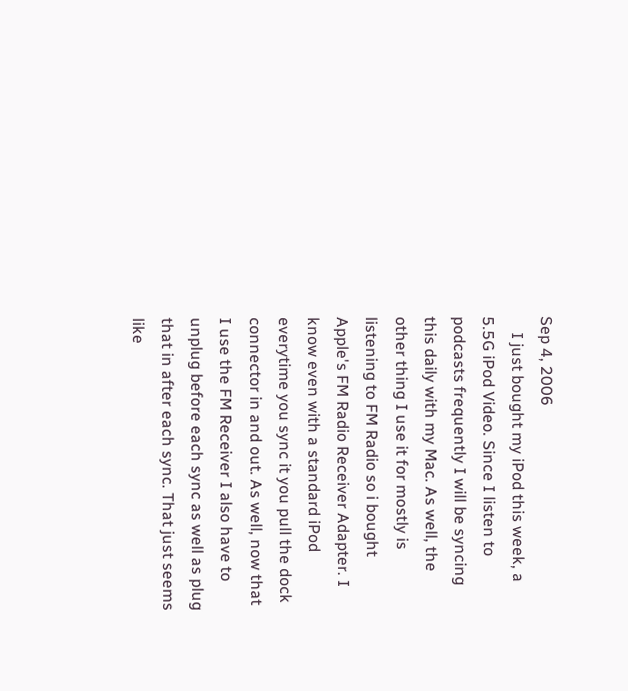Sep 4, 2006
    I just bought my iPod this week, a 5.5G iPod Video. Since I listen to podcasts frequently I will be syncing this daily with my Mac. As well, the other thing I use it for mostly is listening to FM Radio so i bought Apple's FM Radio Receiver Adapter. I know even with a standard iPod everytime you sync it you pull the dock connector in and out. As well, now that I use the FM Receiver I also have to unplug before each sync as well as plug that in after each sync. That just seems like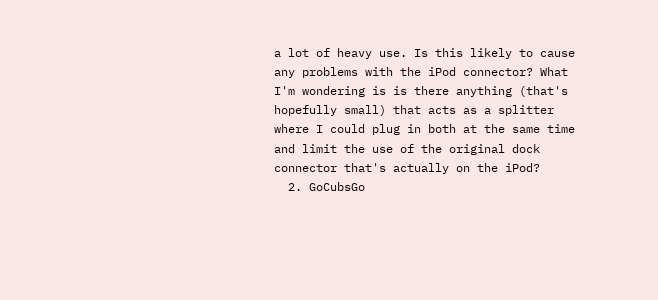a lot of heavy use. Is this likely to cause any problems with the iPod connector? What I'm wondering is is there anything (that's hopefully small) that acts as a splitter where I could plug in both at the same time and limit the use of the original dock connector that's actually on the iPod?
  2. GoCubsGo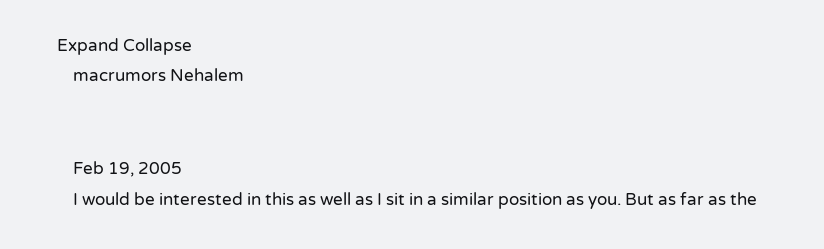Expand Collapse
    macrumors Nehalem


    Feb 19, 2005
    I would be interested in this as well as I sit in a similar position as you. But as far as the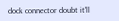dock connector doubt it'll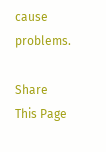cause problems.

Share This Page